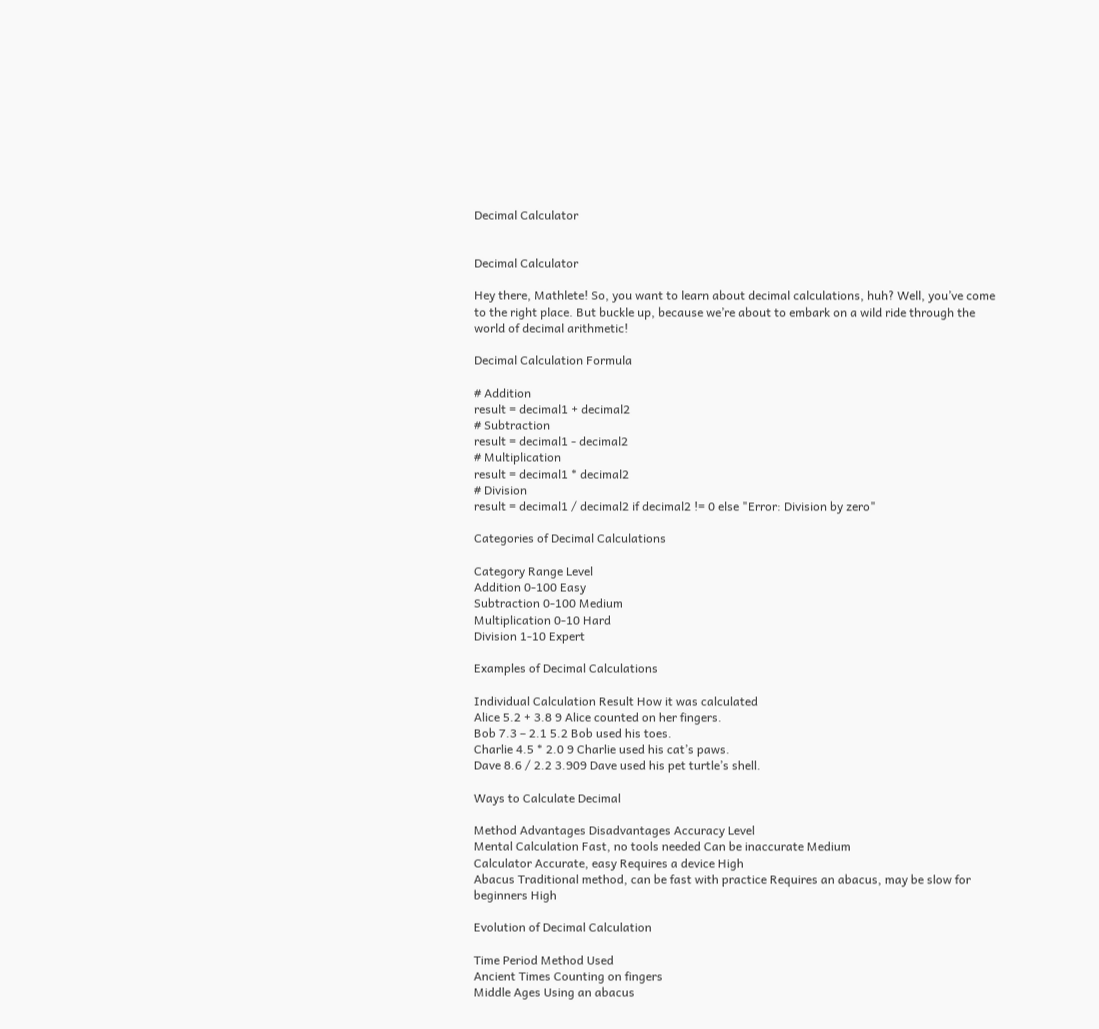Decimal Calculator


Decimal Calculator

Hey there, Mathlete! So, you want to learn about decimal calculations, huh? Well, you’ve come to the right place. But buckle up, because we’re about to embark on a wild ride through the world of decimal arithmetic!

Decimal Calculation Formula

# Addition
result = decimal1 + decimal2
# Subtraction
result = decimal1 - decimal2
# Multiplication
result = decimal1 * decimal2
# Division
result = decimal1 / decimal2 if decimal2 != 0 else "Error: Division by zero"

Categories of Decimal Calculations

Category Range Level
Addition 0-100 Easy
Subtraction 0-100 Medium
Multiplication 0-10 Hard
Division 1-10 Expert

Examples of Decimal Calculations

Individual Calculation Result How it was calculated
Alice 5.2 + 3.8 9 Alice counted on her fingers.
Bob 7.3 – 2.1 5.2 Bob used his toes.
Charlie 4.5 * 2.0 9 Charlie used his cat’s paws.
Dave 8.6 / 2.2 3.909 Dave used his pet turtle’s shell.

Ways to Calculate Decimal

Method Advantages Disadvantages Accuracy Level
Mental Calculation Fast, no tools needed Can be inaccurate Medium
Calculator Accurate, easy Requires a device High
Abacus Traditional method, can be fast with practice Requires an abacus, may be slow for beginners High

Evolution of Decimal Calculation

Time Period Method Used
Ancient Times Counting on fingers
Middle Ages Using an abacus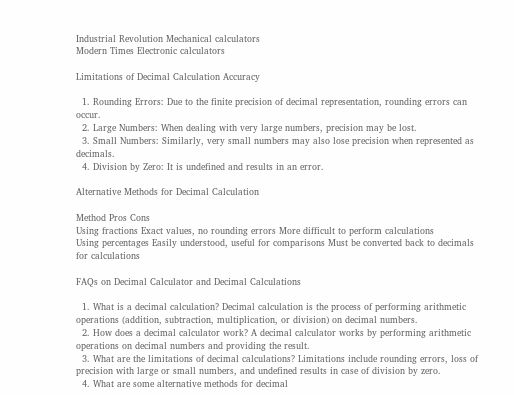Industrial Revolution Mechanical calculators
Modern Times Electronic calculators

Limitations of Decimal Calculation Accuracy

  1. Rounding Errors: Due to the finite precision of decimal representation, rounding errors can occur.
  2. Large Numbers: When dealing with very large numbers, precision may be lost.
  3. Small Numbers: Similarly, very small numbers may also lose precision when represented as decimals.
  4. Division by Zero: It is undefined and results in an error.

Alternative Methods for Decimal Calculation

Method Pros Cons
Using fractions Exact values, no rounding errors More difficult to perform calculations
Using percentages Easily understood, useful for comparisons Must be converted back to decimals for calculations

FAQs on Decimal Calculator and Decimal Calculations

  1. What is a decimal calculation? Decimal calculation is the process of performing arithmetic operations (addition, subtraction, multiplication, or division) on decimal numbers.
  2. How does a decimal calculator work? A decimal calculator works by performing arithmetic operations on decimal numbers and providing the result.
  3. What are the limitations of decimal calculations? Limitations include rounding errors, loss of precision with large or small numbers, and undefined results in case of division by zero.
  4. What are some alternative methods for decimal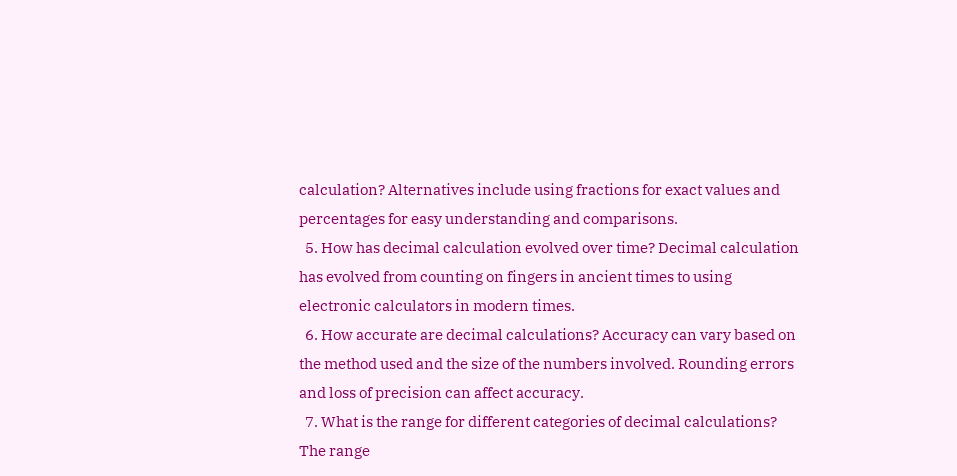calculation? Alternatives include using fractions for exact values and percentages for easy understanding and comparisons.
  5. How has decimal calculation evolved over time? Decimal calculation has evolved from counting on fingers in ancient times to using electronic calculators in modern times.
  6. How accurate are decimal calculations? Accuracy can vary based on the method used and the size of the numbers involved. Rounding errors and loss of precision can affect accuracy.
  7. What is the range for different categories of decimal calculations? The range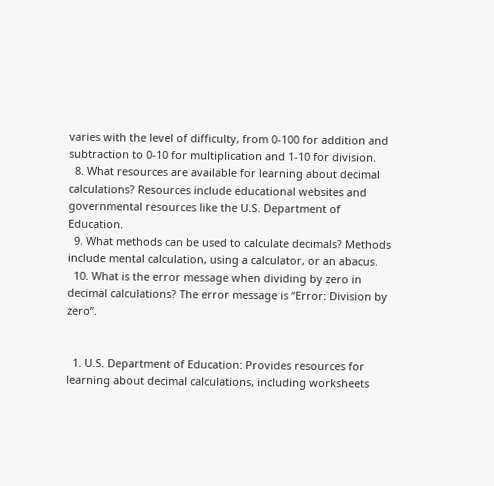varies with the level of difficulty, from 0-100 for addition and subtraction to 0-10 for multiplication and 1-10 for division.
  8. What resources are available for learning about decimal calculations? Resources include educational websites and governmental resources like the U.S. Department of Education.
  9. What methods can be used to calculate decimals? Methods include mental calculation, using a calculator, or an abacus.
  10. What is the error message when dividing by zero in decimal calculations? The error message is “Error: Division by zero”.


  1. U.S. Department of Education: Provides resources for learning about decimal calculations, including worksheets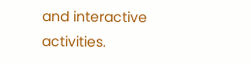and interactive activities.